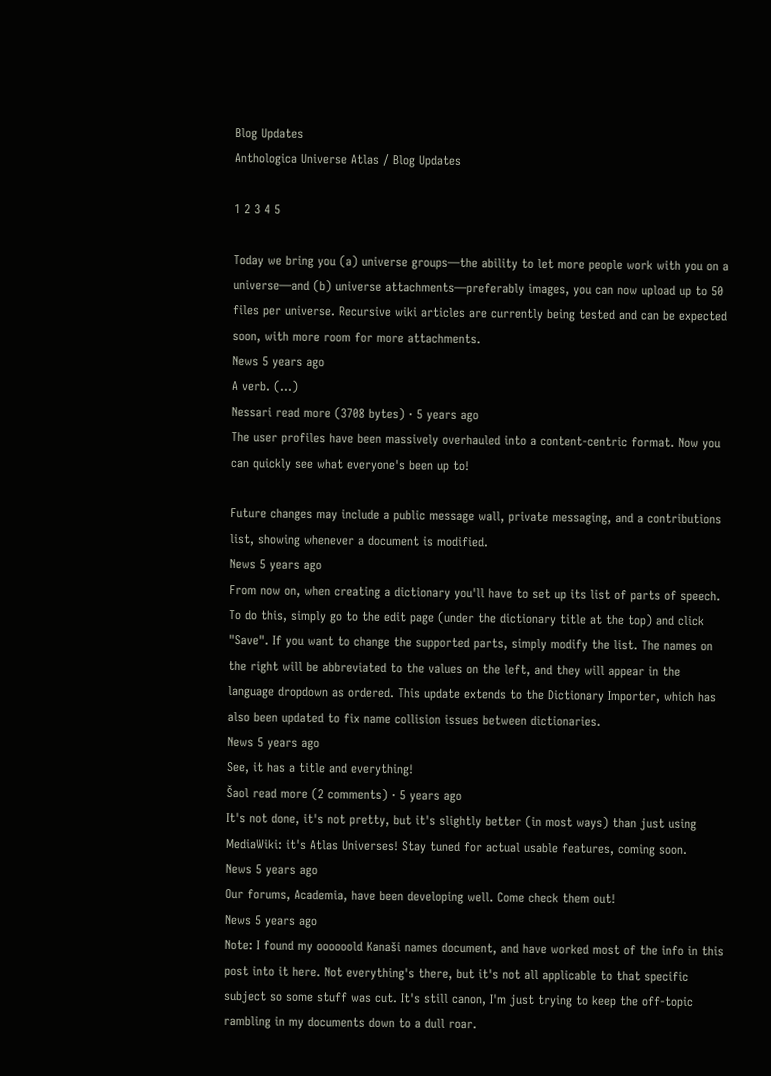Blog Updates
Anthologica Universe Atlas / Blog Updates

1 2 3 4 5

Today we bring you (a) universe groups—the ability to let more people work with you on a universe—and (b) universe attachments—preferably images, you can now upload up to 50 files per universe. Recursive wiki articles are currently being tested and can be expected soon, with more room for more attachments.
News 5 years ago
A verb. (…)
Nessari read more (3708 bytes) · 5 years ago
The user profiles have been massively overhauled into a content-centric format. Now you can quickly see what everyone's been up to!

Future changes may include a public message wall, private messaging, and a contributions list, showing whenever a document is modified.
News 5 years ago
From now on, when creating a dictionary you'll have to set up its list of parts of speech. To do this, simply go to the edit page (under the dictionary title at the top) and click "Save". If you want to change the supported parts, simply modify the list. The names on the right will be abbreviated to the values on the left, and they will appear in the language dropdown as ordered. This update extends to the Dictionary Importer, which has also been updated to fix name collision issues between dictionaries.
News 5 years ago
See, it has a title and everything!
Šaol read more (2 comments) · 5 years ago
It's not done, it's not pretty, but it's slightly better (in most ways) than just using MediaWiki: it's Atlas Universes! Stay tuned for actual usable features, coming soon.
News 5 years ago
Our forums, Academia, have been developing well. Come check them out!
News 5 years ago
Note: I found my oooooold Kanaši names document, and have worked most of the info in this post into it here. Not everything's there, but it's not all applicable to that specific subject so some stuff was cut. It's still canon, I'm just trying to keep the off-topic rambling in my documents down to a dull roar.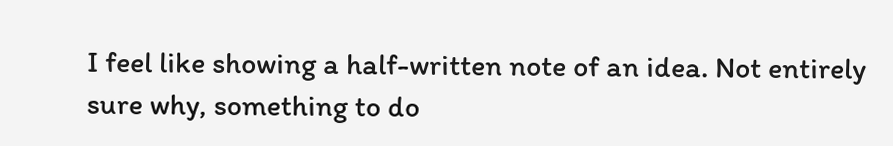I feel like showing a half-written note of an idea. Not entirely sure why, something to do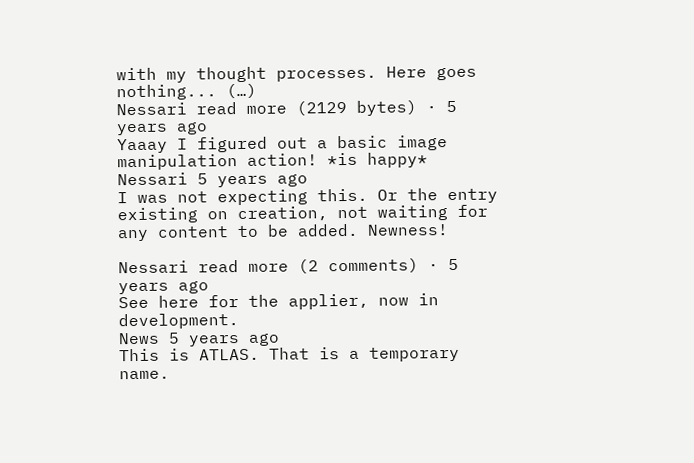with my thought processes. Here goes nothing... (…)
Nessari read more (2129 bytes) · 5 years ago
Yaaay I figured out a basic image manipulation action! *is happy*
Nessari 5 years ago
I was not expecting this. Or the entry existing on creation, not waiting for any content to be added. Newness!

Nessari read more (2 comments) · 5 years ago
See here for the applier, now in development.
News 5 years ago
This is ATLAS. That is a temporary name.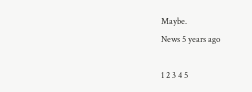Maybe.
News 5 years ago

1 2 3 4 5